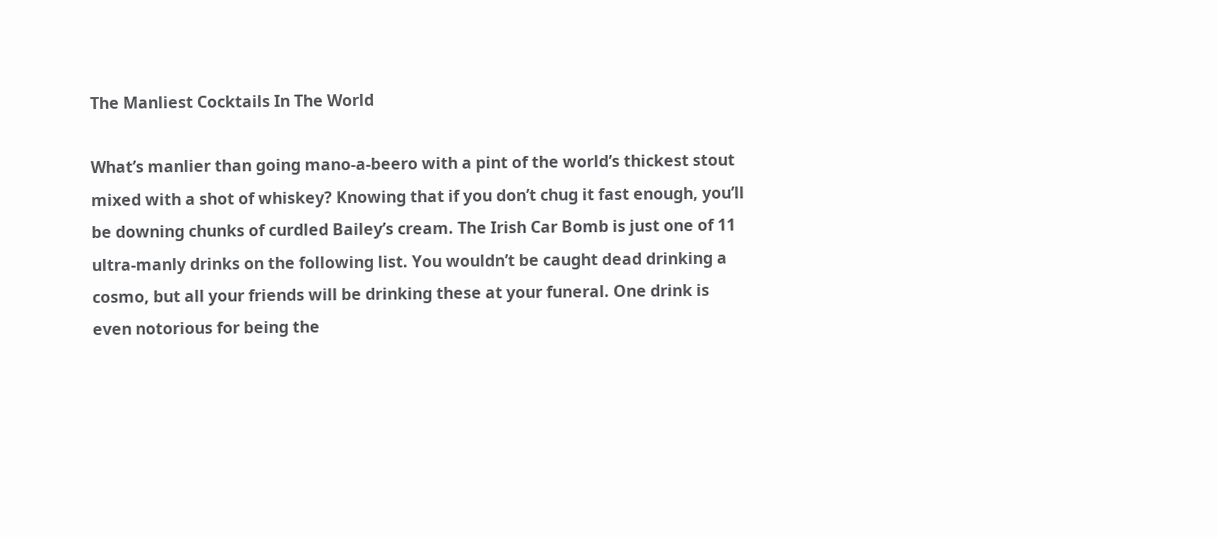The Manliest Cocktails In The World

What’s manlier than going mano-a-beero with a pint of the world’s thickest stout mixed with a shot of whiskey? Knowing that if you don’t chug it fast enough, you’ll be downing chunks of curdled Bailey’s cream. The Irish Car Bomb is just one of 11 ultra-manly drinks on the following list. You wouldn’t be caught dead drinking a cosmo, but all your friends will be drinking these at your funeral. One drink is even notorious for being the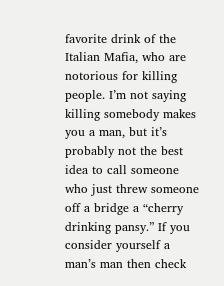favorite drink of the Italian Mafia, who are notorious for killing people. I’m not saying killing somebody makes you a man, but it’s probably not the best idea to call someone who just threw someone off a bridge a “cherry drinking pansy.” If you consider yourself a man’s man then check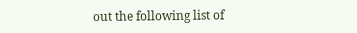out the following list of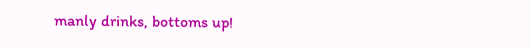manly drinks, bottoms up!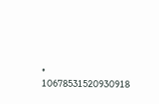• 10678531520930918